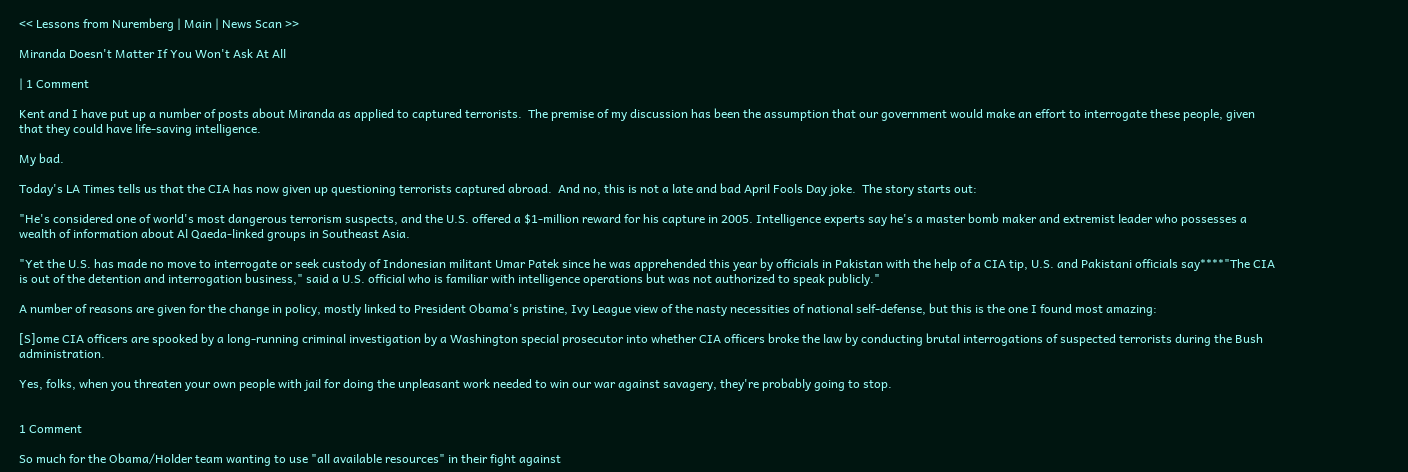<< Lessons from Nuremberg | Main | News Scan >>

Miranda Doesn't Matter If You Won't Ask At All

| 1 Comment

Kent and I have put up a number of posts about Miranda as applied to captured terrorists.  The premise of my discussion has been the assumption that our government would make an effort to interrogate these people, given that they could have life-saving intelligence.

My bad.

Today's LA Times tells us that the CIA has now given up questioning terrorists captured abroad.  And no, this is not a late and bad April Fools Day joke.  The story starts out:

"He's considered one of world's most dangerous terrorism suspects, and the U.S. offered a $1-million reward for his capture in 2005. Intelligence experts say he's a master bomb maker and extremist leader who possesses a wealth of information about Al Qaeda-linked groups in Southeast Asia.

"Yet the U.S. has made no move to interrogate or seek custody of Indonesian militant Umar Patek since he was apprehended this year by officials in Pakistan with the help of a CIA tip, U.S. and Pakistani officials say****"The CIA is out of the detention and interrogation business," said a U.S. official who is familiar with intelligence operations but was not authorized to speak publicly."

A number of reasons are given for the change in policy, mostly linked to President Obama's pristine, Ivy League view of the nasty necessities of national self-defense, but this is the one I found most amazing:

[S]ome CIA officers are spooked by a long-running criminal investigation by a Washington special prosecutor into whether CIA officers broke the law by conducting brutal interrogations of suspected terrorists during the Bush administration.

Yes, folks, when you threaten your own people with jail for doing the unpleasant work needed to win our war against savagery, they're probably going to stop.


1 Comment

So much for the Obama/Holder team wanting to use "all available resources" in their fight against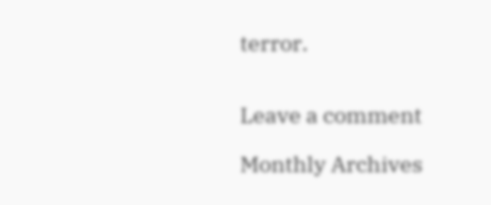terror.


Leave a comment

Monthly Archives